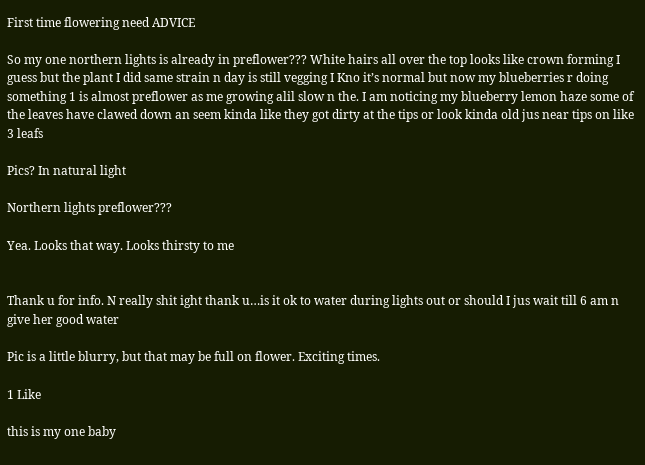First time flowering need ADVICE

So my one northern lights is already in preflower??? White hairs all over the top looks like crown forming I guess but the plant I did same strain n day is still vegging I Kno it’s normal but now my blueberries r doing something 1 is almost preflower as me growing alil slow n the. I am noticing my blueberry lemon haze some of the leaves have clawed down an seem kinda like they got dirty at the tips or look kinda old jus near tips on like 3 leafs

Pics? In natural light

Northern lights preflower???

Yea. Looks that way. Looks thirsty to me


Thank u for info. N really shit ight thank u…is it ok to water during lights out or should I jus wait till 6 am n give her good water

Pic is a little blurry, but that may be full on flower. Exciting times.

1 Like

this is my one baby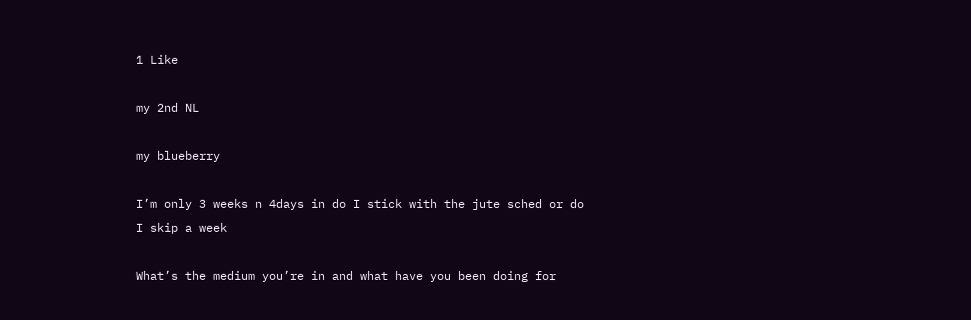1 Like

my 2nd NL

my blueberry

I’m only 3 weeks n 4days in do I stick with the jute sched or do I skip a week

What’s the medium you’re in and what have you been doing for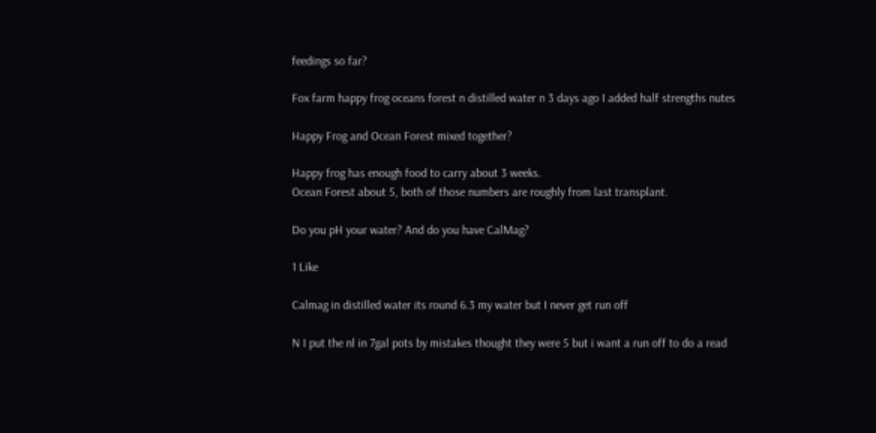feedings so far?

Fox farm happy frog oceans forest n distilled water n 3 days ago I added half strengths nutes

Happy Frog and Ocean Forest mixed together?

Happy frog has enough food to carry about 3 weeks.
Ocean Forest about 5, both of those numbers are roughly from last transplant.

Do you pH your water? And do you have CalMag?

1 Like

Calmag in distilled water its round 6.3 my water but I never get run off

N I put the nl in 7gal pots by mistakes thought they were 5 but i want a run off to do a read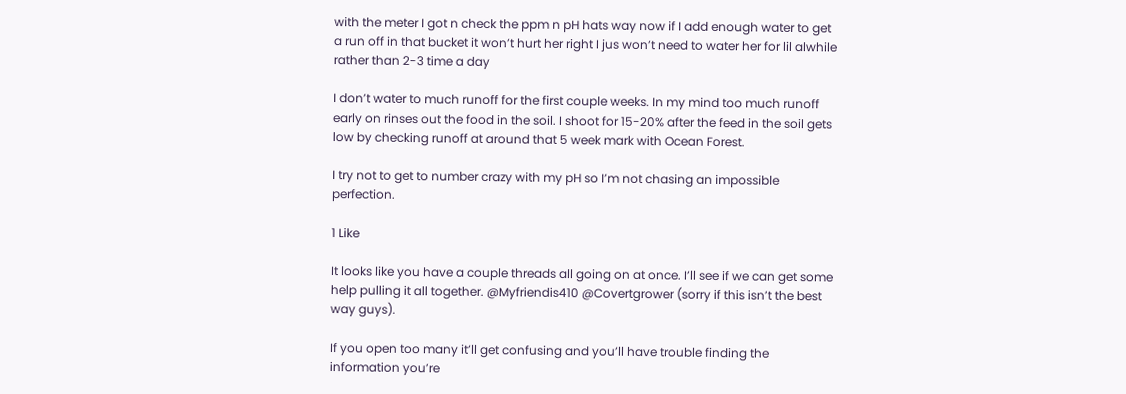with the meter I got n check the ppm n pH hats way now if I add enough water to get a run off in that bucket it won’t hurt her right I jus won’t need to water her for lil alwhile rather than 2-3 time a day

I don’t water to much runoff for the first couple weeks. In my mind too much runoff early on rinses out the food in the soil. I shoot for 15-20% after the feed in the soil gets low by checking runoff at around that 5 week mark with Ocean Forest.

I try not to get to number crazy with my pH so I’m not chasing an impossible perfection.

1 Like

It looks like you have a couple threads all going on at once. I’ll see if we can get some help pulling it all together. @Myfriendis410 @Covertgrower (sorry if this isn’t the best way guys).

If you open too many it’ll get confusing and you’ll have trouble finding the information you’re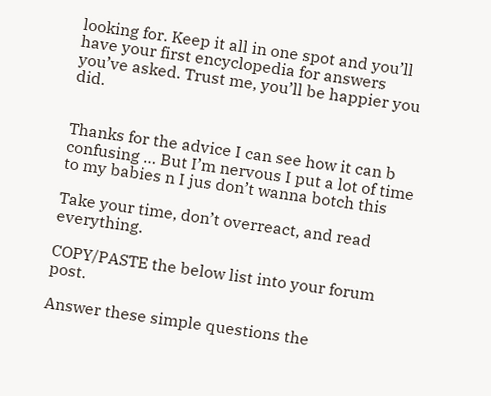looking for. Keep it all in one spot and you’ll have your first encyclopedia for answers you’ve asked. Trust me, you’ll be happier you did.


Thanks for the advice I can see how it can b confusing … But I’m nervous I put a lot of time to my babies n I jus don’t wanna botch this

Take your time, don’t overreact, and read everything.

COPY/PASTE the below list into your forum post.

Answer these simple questions the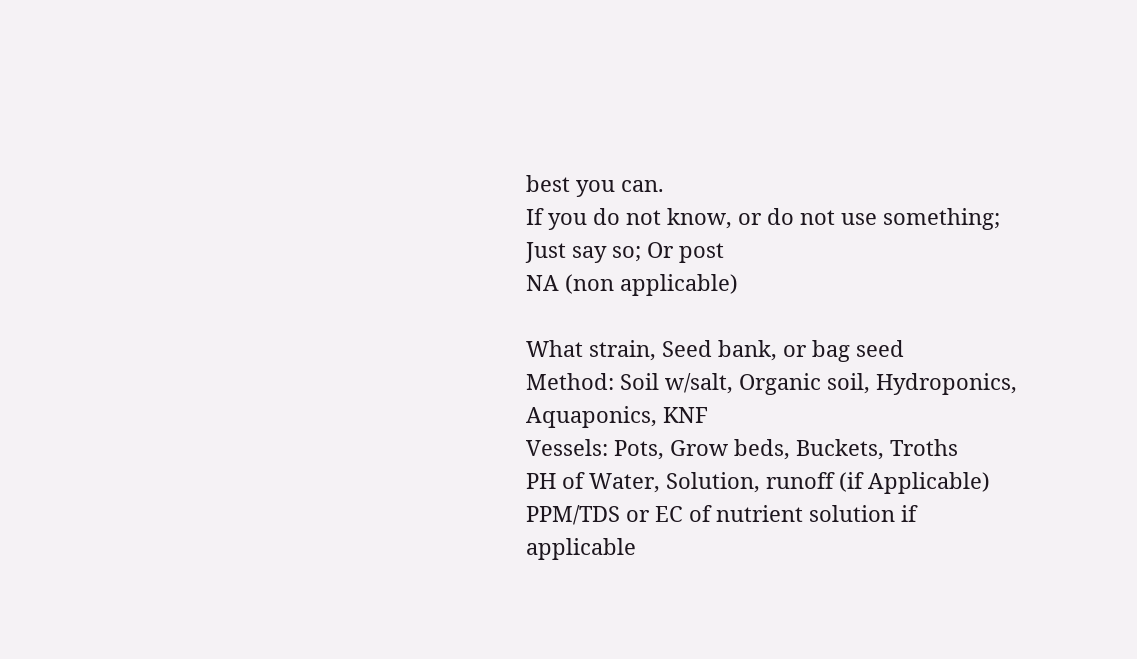best you can.
If you do not know, or do not use something; Just say so; Or post
NA (non applicable)

What strain, Seed bank, or bag seed
Method: Soil w/salt, Organic soil, Hydroponics, Aquaponics, KNF
Vessels: Pots, Grow beds, Buckets, Troths
PH of Water, Solution, runoff (if Applicable)
PPM/TDS or EC of nutrient solution if applicable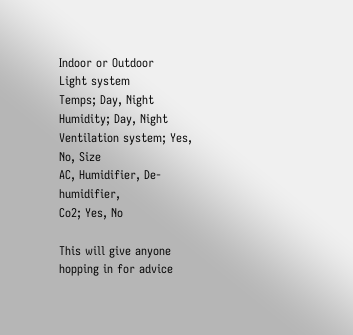Indoor or Outdoor
Light system
Temps; Day, Night
Humidity; Day, Night
Ventilation system; Yes, No, Size
AC, Humidifier, De-humidifier,
Co2; Yes, No

This will give anyone hopping in for advice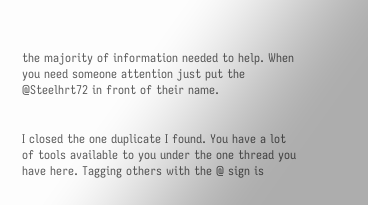the majority of information needed to help. When you need someone attention just put the @Steelhrt72 in front of their name.


I closed the one duplicate I found. You have a lot of tools available to you under the one thread you have here. Tagging others with the @ sign is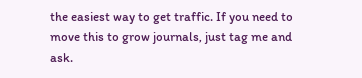the easiest way to get traffic. If you need to move this to grow journals, just tag me and ask.